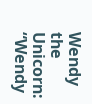Wendy the Unicorn: “Wendy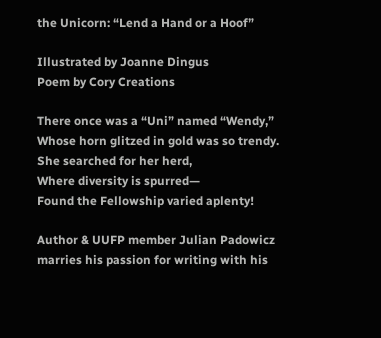the Unicorn: “Lend a Hand or a Hoof”

Illustrated by Joanne Dingus
Poem by Cory Creations

There once was a “Uni” named “Wendy,”
Whose horn glitzed in gold was so trendy.
She searched for her herd,
Where diversity is spurred—
Found the Fellowship varied aplenty!

Author & UUFP member Julian Padowicz marries his passion for writing with his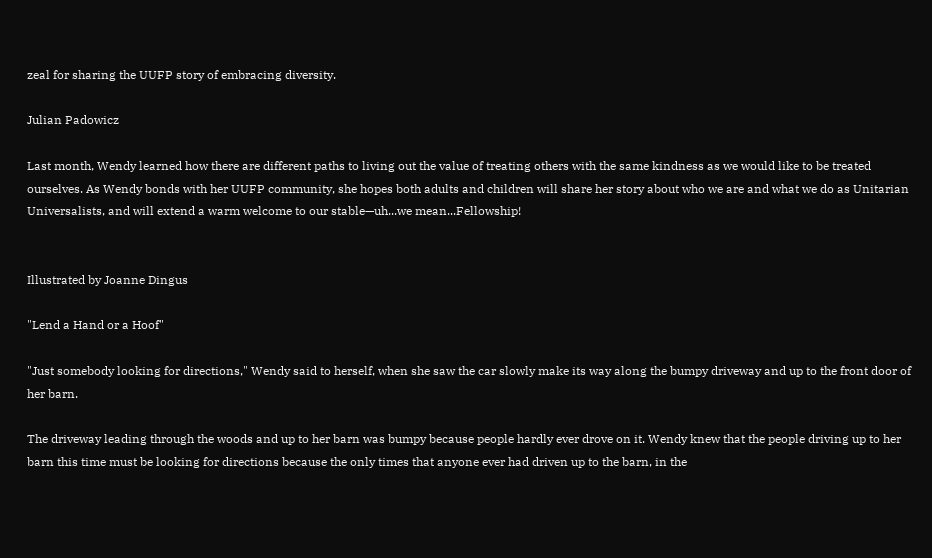zeal for sharing the UUFP story of embracing diversity.

Julian Padowicz

Last month, Wendy learned how there are different paths to living out the value of treating others with the same kindness as we would like to be treated ourselves. As Wendy bonds with her UUFP community, she hopes both adults and children will share her story about who we are and what we do as Unitarian Universalists, and will extend a warm welcome to our stable—uh...we mean...Fellowship!


Illustrated by Joanne Dingus

"Lend a Hand or a Hoof"

"Just somebody looking for directions," Wendy said to herself, when she saw the car slowly make its way along the bumpy driveway and up to the front door of her barn.

The driveway leading through the woods and up to her barn was bumpy because people hardly ever drove on it. Wendy knew that the people driving up to her barn this time must be looking for directions because the only times that anyone ever had driven up to the barn, in the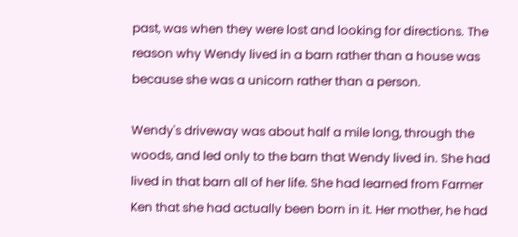past, was when they were lost and looking for directions. The reason why Wendy lived in a barn rather than a house was because she was a unicorn rather than a person.

Wendy's driveway was about half a mile long, through the woods, and led only to the barn that Wendy lived in. She had lived in that barn all of her life. She had learned from Farmer Ken that she had actually been born in it. Her mother, he had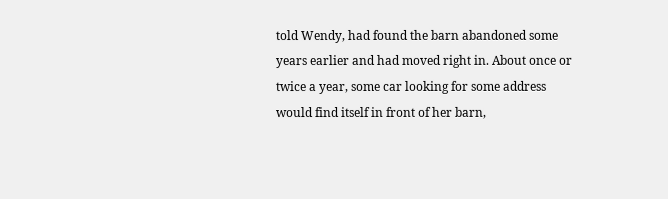told Wendy, had found the barn abandoned some years earlier and had moved right in. About once or twice a year, some car looking for some address would find itself in front of her barn,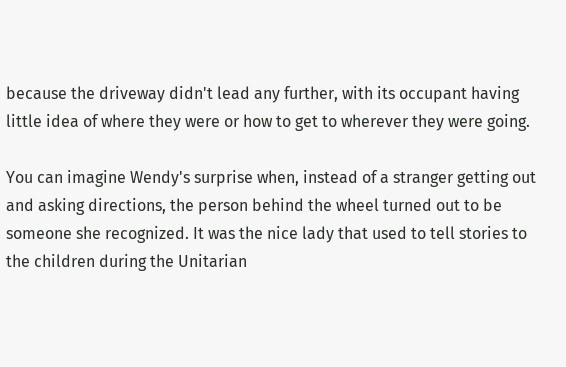because the driveway didn't lead any further, with its occupant having little idea of where they were or how to get to wherever they were going.

You can imagine Wendy's surprise when, instead of a stranger getting out and asking directions, the person behind the wheel turned out to be someone she recognized. It was the nice lady that used to tell stories to the children during the Unitarian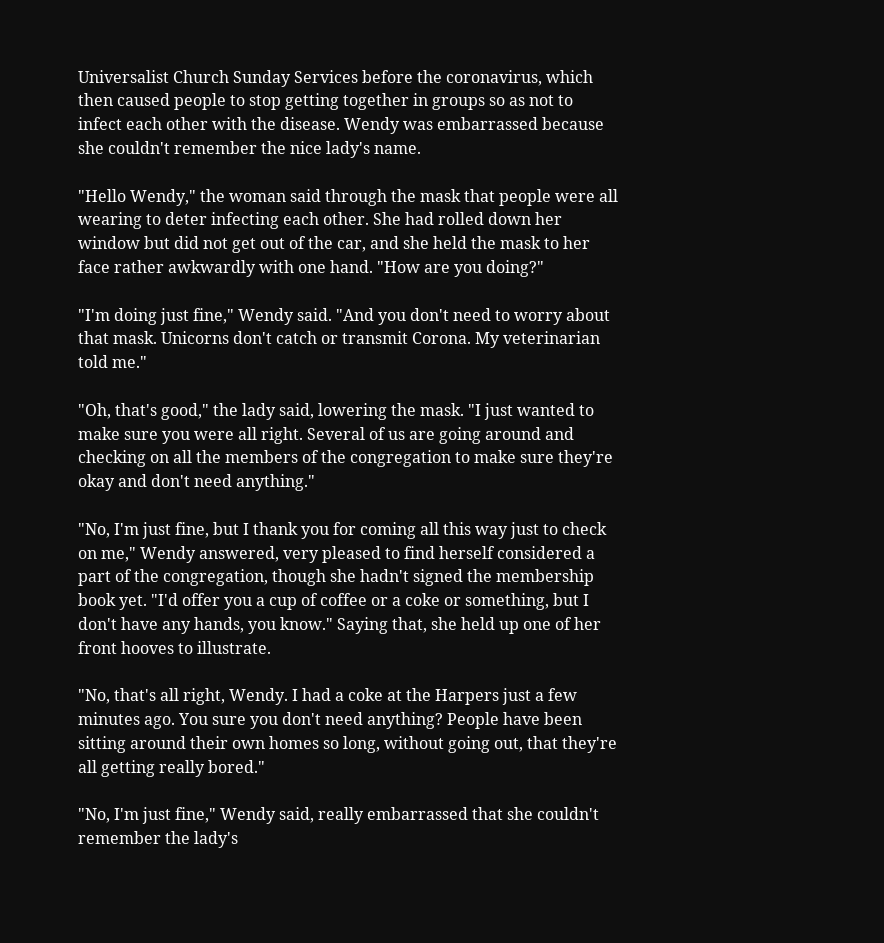Universalist Church Sunday Services before the coronavirus, which then caused people to stop getting together in groups so as not to infect each other with the disease. Wendy was embarrassed because she couldn't remember the nice lady's name.

"Hello Wendy," the woman said through the mask that people were all wearing to deter infecting each other. She had rolled down her window but did not get out of the car, and she held the mask to her face rather awkwardly with one hand. "How are you doing?"

"I'm doing just fine," Wendy said. "And you don't need to worry about that mask. Unicorns don't catch or transmit Corona. My veterinarian told me."

"Oh, that's good," the lady said, lowering the mask. "I just wanted to make sure you were all right. Several of us are going around and checking on all the members of the congregation to make sure they're okay and don't need anything."

"No, I'm just fine, but I thank you for coming all this way just to check on me," Wendy answered, very pleased to find herself considered a part of the congregation, though she hadn't signed the membership book yet. "I'd offer you a cup of coffee or a coke or something, but I don't have any hands, you know." Saying that, she held up one of her front hooves to illustrate.

"No, that's all right, Wendy. I had a coke at the Harpers just a few minutes ago. You sure you don't need anything? People have been sitting around their own homes so long, without going out, that they're all getting really bored."

"No, I'm just fine," Wendy said, really embarrassed that she couldn't remember the lady's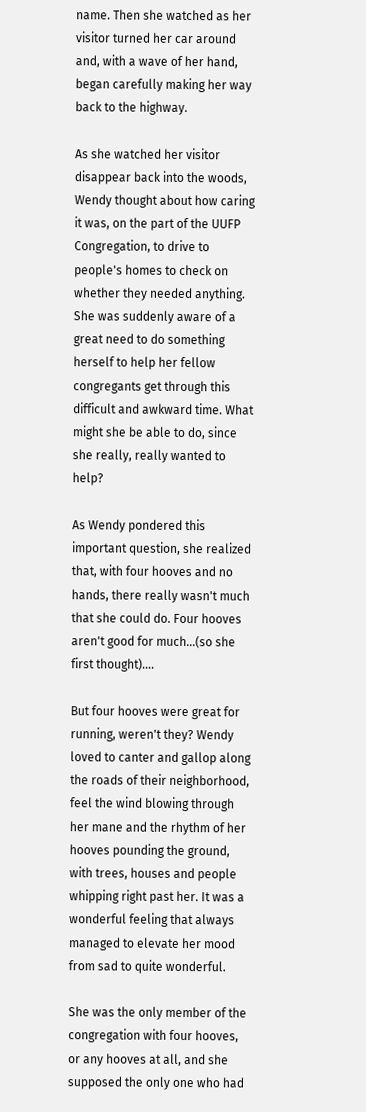name. Then she watched as her visitor turned her car around and, with a wave of her hand, began carefully making her way back to the highway.

As she watched her visitor disappear back into the woods, Wendy thought about how caring it was, on the part of the UUFP Congregation, to drive to people's homes to check on whether they needed anything. She was suddenly aware of a great need to do something herself to help her fellow congregants get through this difficult and awkward time. What might she be able to do, since she really, really wanted to help?

As Wendy pondered this important question, she realized that, with four hooves and no hands, there really wasn't much that she could do. Four hooves aren't good for much...(so she first thought)….

But four hooves were great for running, weren't they? Wendy loved to canter and gallop along the roads of their neighborhood, feel the wind blowing through her mane and the rhythm of her hooves pounding the ground, with trees, houses and people whipping right past her. It was a wonderful feeling that always managed to elevate her mood from sad to quite wonderful.

She was the only member of the congregation with four hooves, or any hooves at all, and she supposed the only one who had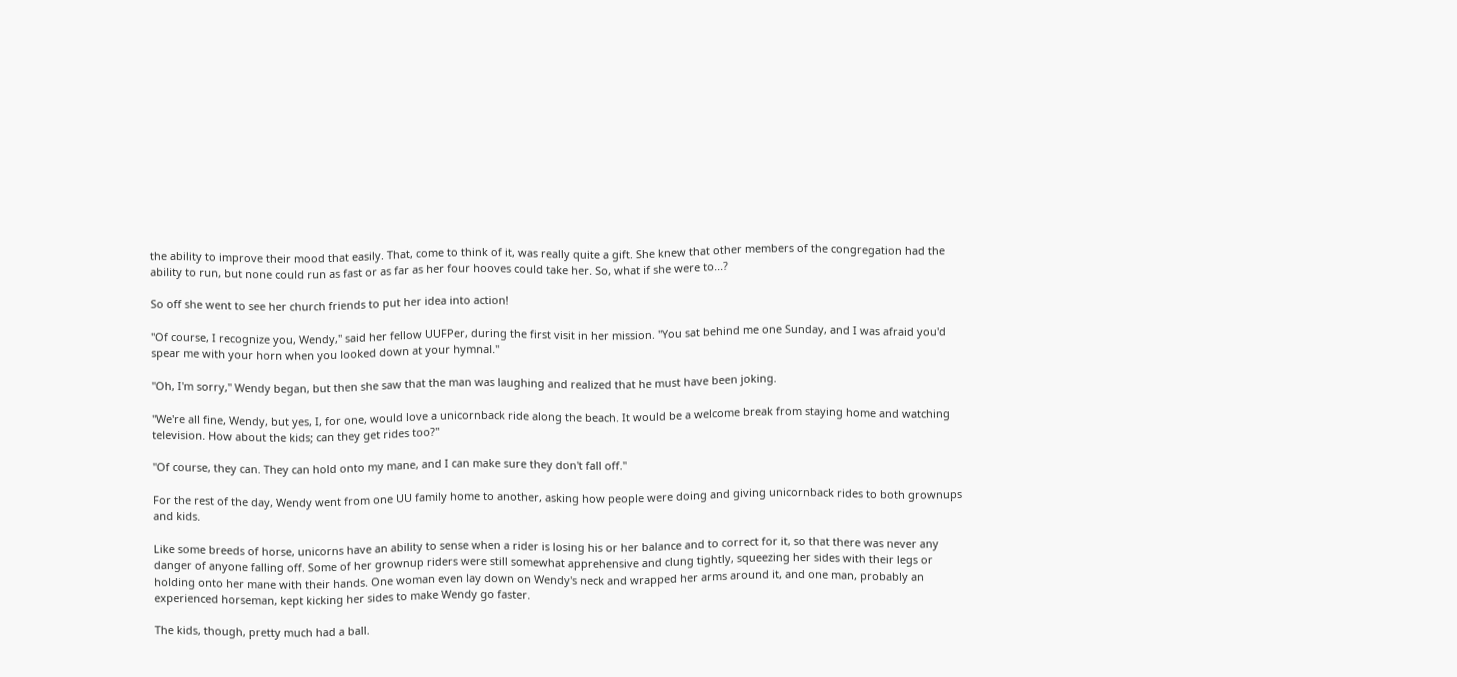the ability to improve their mood that easily. That, come to think of it, was really quite a gift. She knew that other members of the congregation had the ability to run, but none could run as fast or as far as her four hooves could take her. So, what if she were to...?

So off she went to see her church friends to put her idea into action!

"Of course, I recognize you, Wendy," said her fellow UUFPer, during the first visit in her mission. "You sat behind me one Sunday, and I was afraid you'd spear me with your horn when you looked down at your hymnal."

"Oh, I'm sorry," Wendy began, but then she saw that the man was laughing and realized that he must have been joking.

"We're all fine, Wendy, but yes, I, for one, would love a unicornback ride along the beach. It would be a welcome break from staying home and watching television. How about the kids; can they get rides too?"

"Of course, they can. They can hold onto my mane, and I can make sure they don't fall off."

For the rest of the day, Wendy went from one UU family home to another, asking how people were doing and giving unicornback rides to both grownups and kids.

Like some breeds of horse, unicorns have an ability to sense when a rider is losing his or her balance and to correct for it, so that there was never any danger of anyone falling off. Some of her grownup riders were still somewhat apprehensive and clung tightly, squeezing her sides with their legs or holding onto her mane with their hands. One woman even lay down on Wendy's neck and wrapped her arms around it, and one man, probably an experienced horseman, kept kicking her sides to make Wendy go faster.

The kids, though, pretty much had a ball.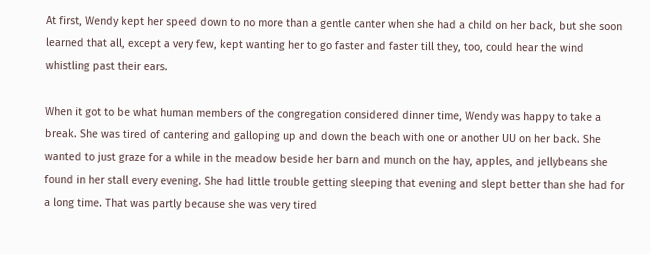At first, Wendy kept her speed down to no more than a gentle canter when she had a child on her back, but she soon learned that all, except a very few, kept wanting her to go faster and faster till they, too, could hear the wind whistling past their ears.

When it got to be what human members of the congregation considered dinner time, Wendy was happy to take a break. She was tired of cantering and galloping up and down the beach with one or another UU on her back. She wanted to just graze for a while in the meadow beside her barn and munch on the hay, apples, and jellybeans she found in her stall every evening. She had little trouble getting sleeping that evening and slept better than she had for a long time. That was partly because she was very tired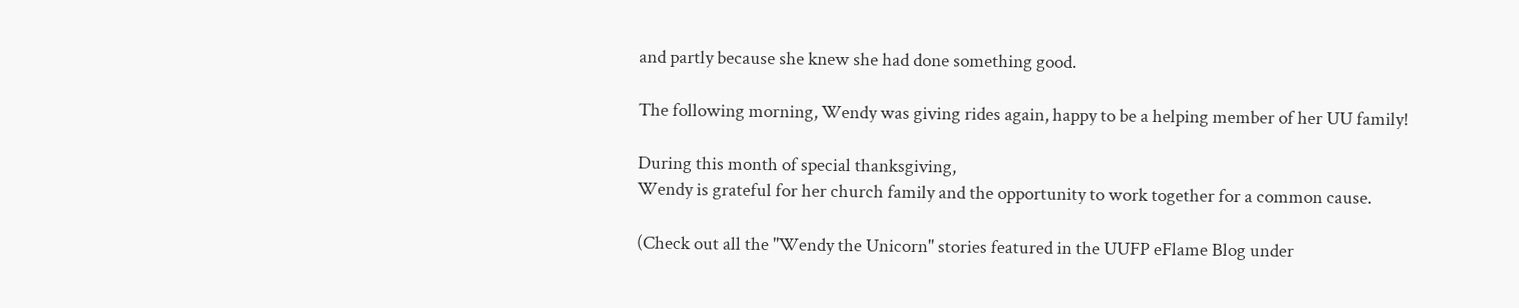and partly because she knew she had done something good.

The following morning, Wendy was giving rides again, happy to be a helping member of her UU family!

During this month of special thanksgiving,
Wendy is grateful for her church family and the opportunity to work together for a common cause.

(Check out all the "Wendy the Unicorn" stories featured in the UUFP eFlame Blog under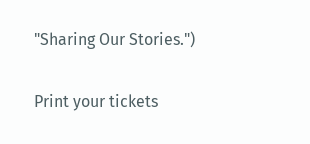"Sharing Our Stories.")

Print your tickets